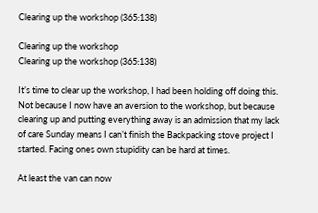Clearing up the workshop (365:138)

Clearing up the workshop
Clearing up the workshop (365:138)

It’s time to clear up the workshop, I had been holding off doing this. Not because I now have an aversion to the workshop, but because clearing up and putting everything away is an admission that my lack of care Sunday means I can’t finish the Backpacking stove project I started. Facing ones own stupidity can be hard at times.

At least the van can now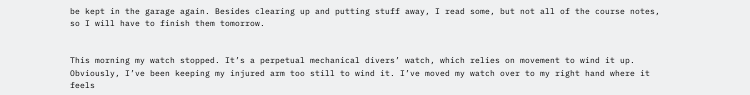be kept in the garage again. Besides clearing up and putting stuff away, I read some, but not all of the course notes, so I will have to finish them tomorrow.


This morning my watch stopped. It’s a perpetual mechanical divers’ watch, which relies on movement to wind it up. Obviously, I’ve been keeping my injured arm too still to wind it. I’ve moved my watch over to my right hand where it feels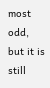most odd, but it is still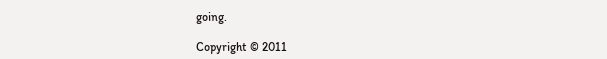going.

Copyright © 2011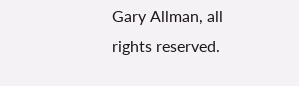Gary Allman, all rights reserved.